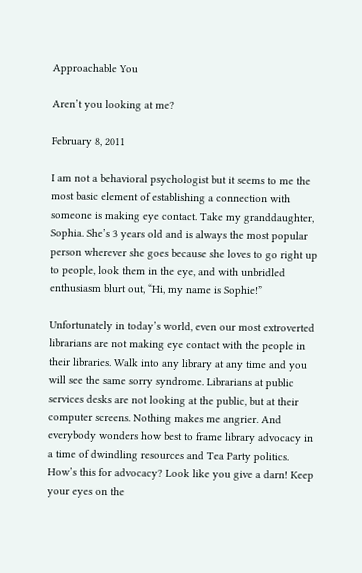Approachable You

Aren’t you looking at me?

February 8, 2011

I am not a behavioral psychologist but it seems to me the most basic element of establishing a connection with someone is making eye contact. Take my granddaughter, Sophia. She’s 3 years old and is always the most popular person wherever she goes because she loves to go right up to people, look them in the eye, and with unbridled enthusiasm blurt out, “Hi, my name is Sophie!”

Unfortunately in today’s world, even our most extroverted librarians are not making eye contact with the people in their libraries. Walk into any library at any time and you will see the same sorry syndrome. Librarians at public services desks are not looking at the public, but at their computer screens. Nothing makes me angrier. And everybody wonders how best to frame library advocacy in a time of dwindling resources and Tea Party politics. How’s this for advocacy? Look like you give a darn! Keep your eyes on the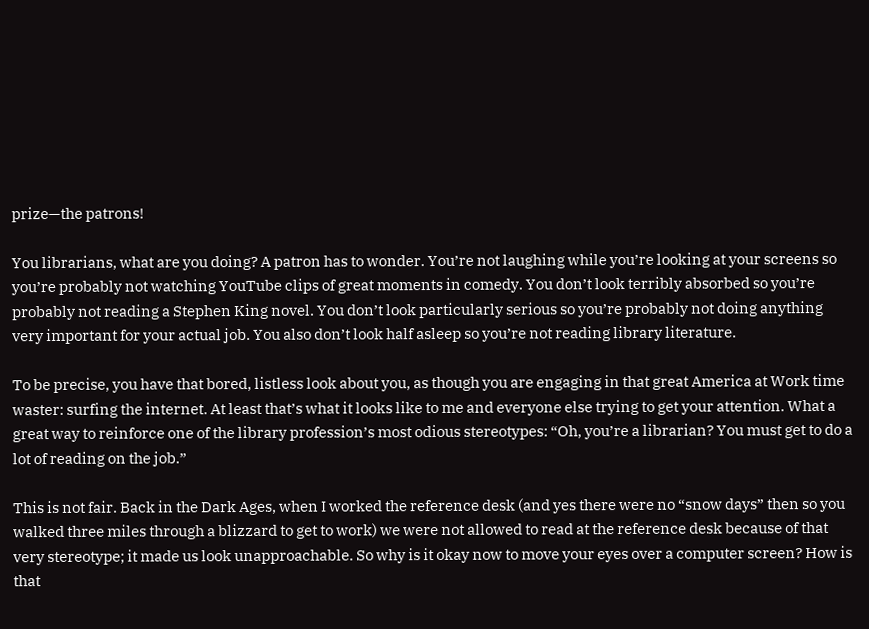prize—the patrons!

You librarians, what are you doing? A patron has to wonder. You’re not laughing while you’re looking at your screens so you’re probably not watching YouTube clips of great moments in comedy. You don’t look terribly absorbed so you’re probably not reading a Stephen King novel. You don’t look particularly serious so you’re probably not doing anything very important for your actual job. You also don’t look half asleep so you’re not reading library literature.

To be precise, you have that bored, listless look about you, as though you are engaging in that great America at Work time waster: surfing the internet. At least that’s what it looks like to me and everyone else trying to get your attention. What a great way to reinforce one of the library profession’s most odious stereotypes: “Oh, you’re a librarian? You must get to do a lot of reading on the job.”

This is not fair. Back in the Dark Ages, when I worked the reference desk (and yes there were no “snow days” then so you walked three miles through a blizzard to get to work) we were not allowed to read at the reference desk because of that very stereotype; it made us look unapproachable. So why is it okay now to move your eyes over a computer screen? How is that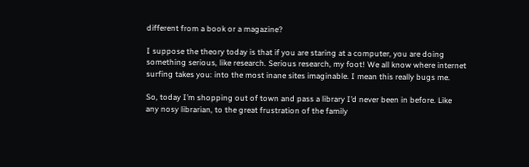different from a book or a magazine?

I suppose the theory today is that if you are staring at a computer, you are doing something serious, like research. Serious research, my foot! We all know where internet surfing takes you: into the most inane sites imaginable. I mean this really bugs me.

So, today I’m shopping out of town and pass a library I’d never been in before. Like any nosy librarian, to the great frustration of the family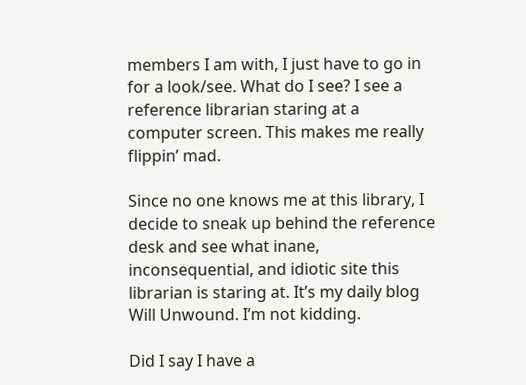members I am with, I just have to go in for a look/see. What do I see? I see a reference librarian staring at a computer screen. This makes me really flippin’ mad.

Since no one knows me at this library, I decide to sneak up behind the reference desk and see what inane, inconsequential, and idiotic site this librarian is staring at. It’s my daily blog Will Unwound. I’m not kidding.

Did I say I have a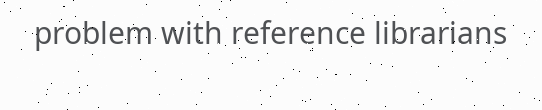problem with reference librarians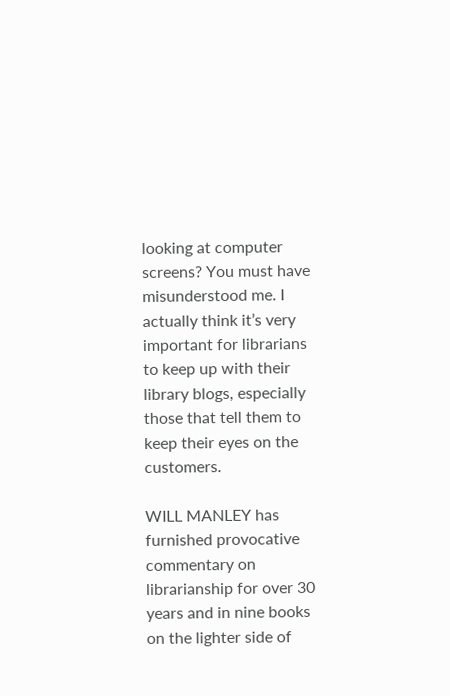looking at computer screens? You must have misunderstood me. I actually think it’s very important for librarians to keep up with their library blogs, especially those that tell them to keep their eyes on the customers.

WILL MANLEY has furnished provocative commentary on librarianship for over 30 years and in nine books on the lighter side of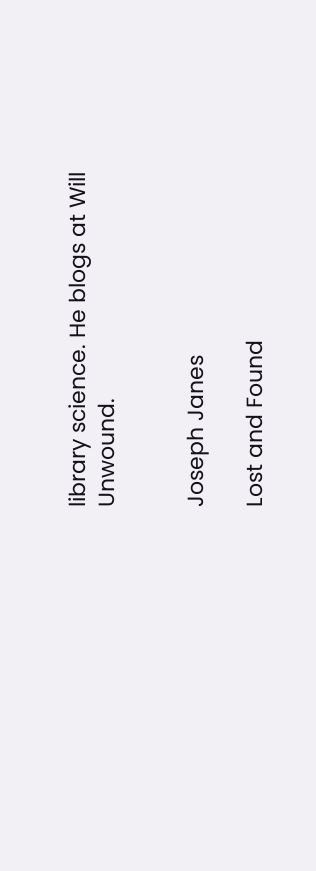library science. He blogs at Will Unwound.


Joseph Janes

Lost and Found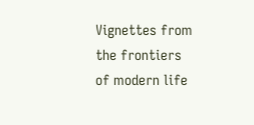Vignettes from the frontiers of modern life